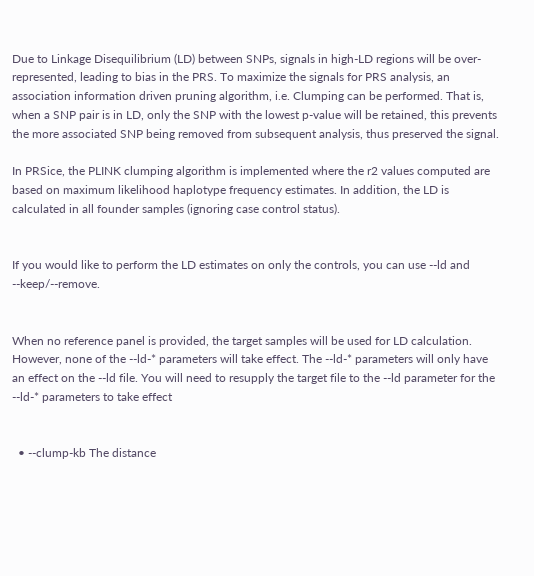Due to Linkage Disequilibrium (LD) between SNPs, signals in high-LD regions will be over-represented, leading to bias in the PRS. To maximize the signals for PRS analysis, an association information driven pruning algorithm, i.e. Clumping can be performed. That is, when a SNP pair is in LD, only the SNP with the lowest p-value will be retained, this prevents the more associated SNP being removed from subsequent analysis, thus preserved the signal.

In PRSice, the PLINK clumping algorithm is implemented where the r2 values computed are based on maximum likelihood haplotype frequency estimates. In addition, the LD is calculated in all founder samples (ignoring case control status).


If you would like to perform the LD estimates on only the controls, you can use --ld and --keep/--remove.


When no reference panel is provided, the target samples will be used for LD calculation. However, none of the --ld-* parameters will take effect. The --ld-* parameters will only have an effect on the --ld file. You will need to resupply the target file to the --ld parameter for the --ld-* parameters to take effect


  • --clump-kb The distance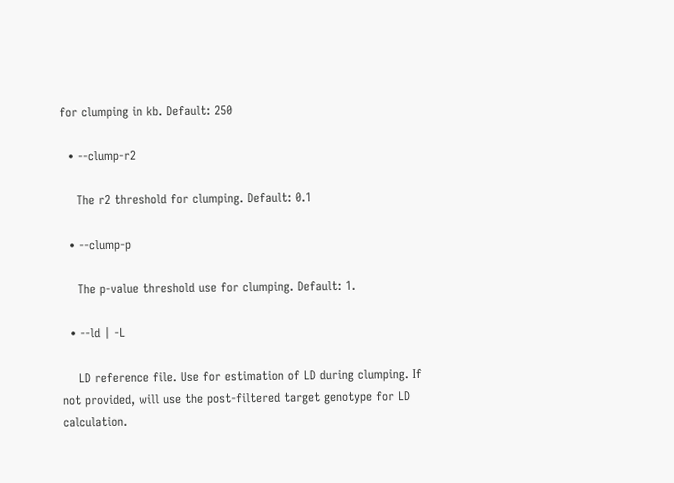for clumping in kb. Default: 250

  • --clump-r2

    The r2 threshold for clumping. Default: 0.1

  • --clump-p

    The p-value threshold use for clumping. Default: 1.

  • --ld | -L

    LD reference file. Use for estimation of LD during clumping. If not provided, will use the post-filtered target genotype for LD calculation.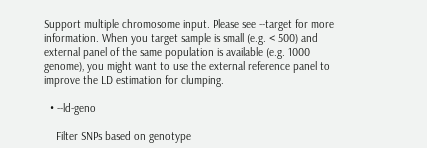Support multiple chromosome input. Please see --target for more information. When you target sample is small (e.g. < 500) and external panel of the same population is available (e.g. 1000 genome), you might want to use the external reference panel to improve the LD estimation for clumping.

  • --ld-geno

    Filter SNPs based on genotype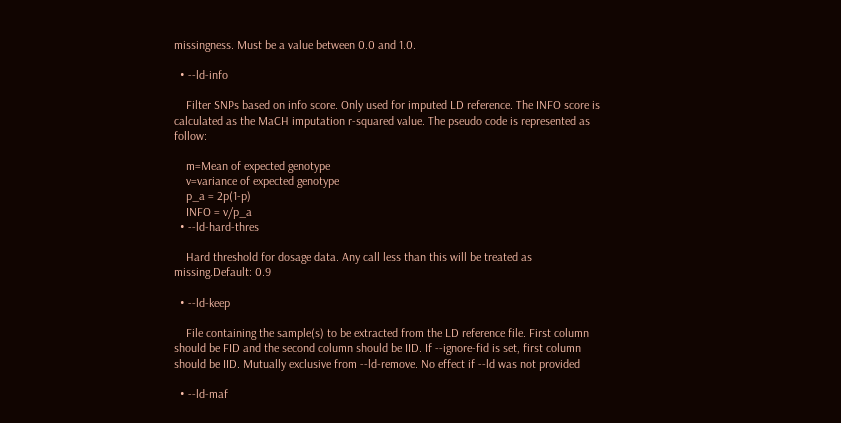missingness. Must be a value between 0.0 and 1.0.

  • --ld-info

    Filter SNPs based on info score. Only used for imputed LD reference. The INFO score is calculated as the MaCH imputation r-squared value. The pseudo code is represented as follow:

    m=Mean of expected genotype
    v=variance of expected genotype
    p_a = 2p(1-p)
    INFO = v/p_a
  • --ld-hard-thres

    Hard threshold for dosage data. Any call less than this will be treated as missing.Default: 0.9

  • --ld-keep

    File containing the sample(s) to be extracted from the LD reference file. First column should be FID and the second column should be IID. If --ignore-fid is set, first column should be IID. Mutually exclusive from --ld-remove. No effect if --ld was not provided

  • --ld-maf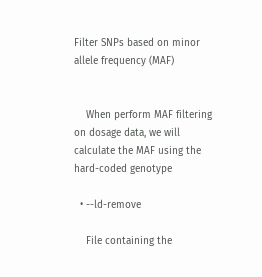Filter SNPs based on minor allele frequency (MAF)


    When perform MAF filtering on dosage data, we will calculate the MAF using the hard-coded genotype

  • --ld-remove

    File containing the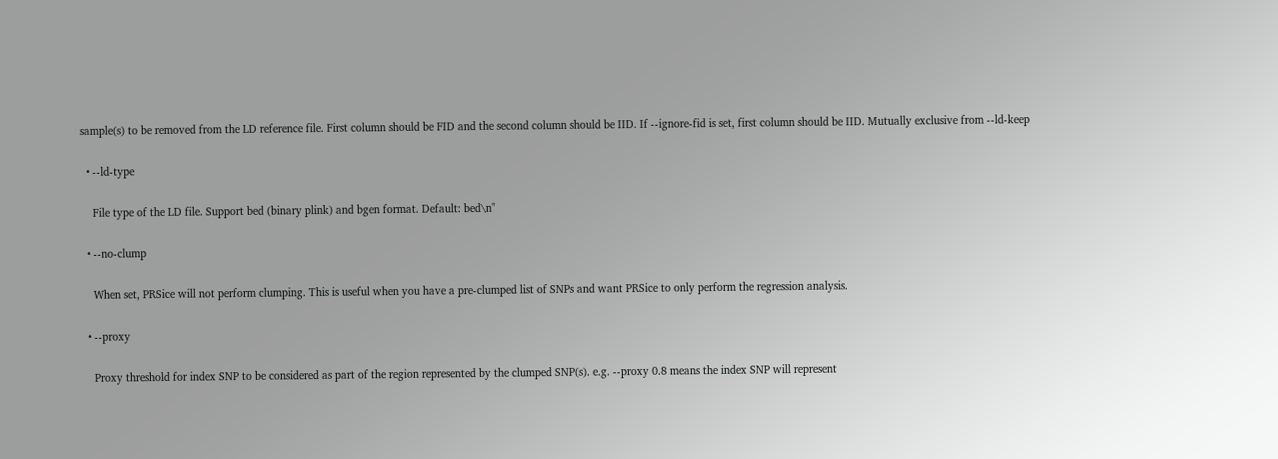sample(s) to be removed from the LD reference file. First column should be FID and the second column should be IID. If --ignore-fid is set, first column should be IID. Mutually exclusive from --ld-keep

  • --ld-type

    File type of the LD file. Support bed (binary plink) and bgen format. Default: bed\n"

  • --no-clump

    When set, PRSice will not perform clumping. This is useful when you have a pre-clumped list of SNPs and want PRSice to only perform the regression analysis.

  • --proxy

    Proxy threshold for index SNP to be considered as part of the region represented by the clumped SNP(s). e.g. --proxy 0.8 means the index SNP will represent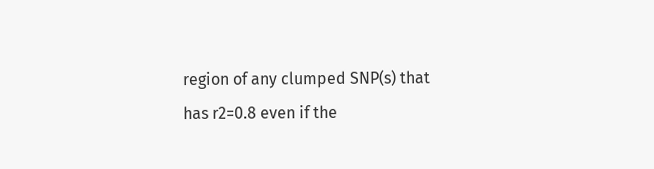region of any clumped SNP(s) that has r2=0.8 even if the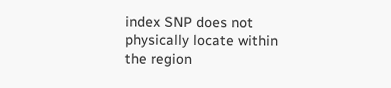index SNP does not physically locate within the region